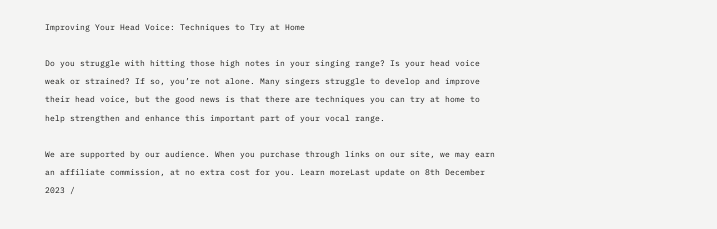Improving Your Head Voice: Techniques to Try at Home

Do you struggle with hitting those high notes in your singing range? Is your head voice weak or strained? If so, you’re not alone. Many singers struggle to develop and improve their head voice, but the good news is that there are techniques you can try at home to help strengthen and enhance this important part of your vocal range.

We are supported by our audience. When you purchase through links on our site, we may earn an affiliate commission, at no extra cost for you. Learn moreLast update on 8th December 2023 /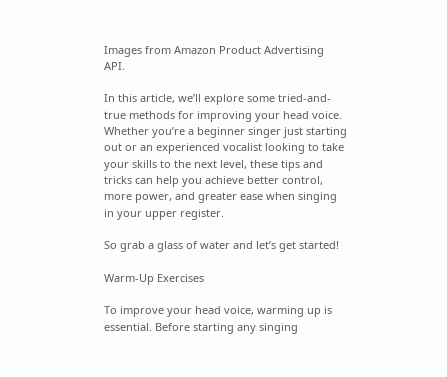Images from Amazon Product Advertising API.

In this article, we’ll explore some tried-and-true methods for improving your head voice. Whether you’re a beginner singer just starting out or an experienced vocalist looking to take your skills to the next level, these tips and tricks can help you achieve better control, more power, and greater ease when singing in your upper register.

So grab a glass of water and let’s get started!

Warm-Up Exercises

To improve your head voice, warming up is essential. Before starting any singing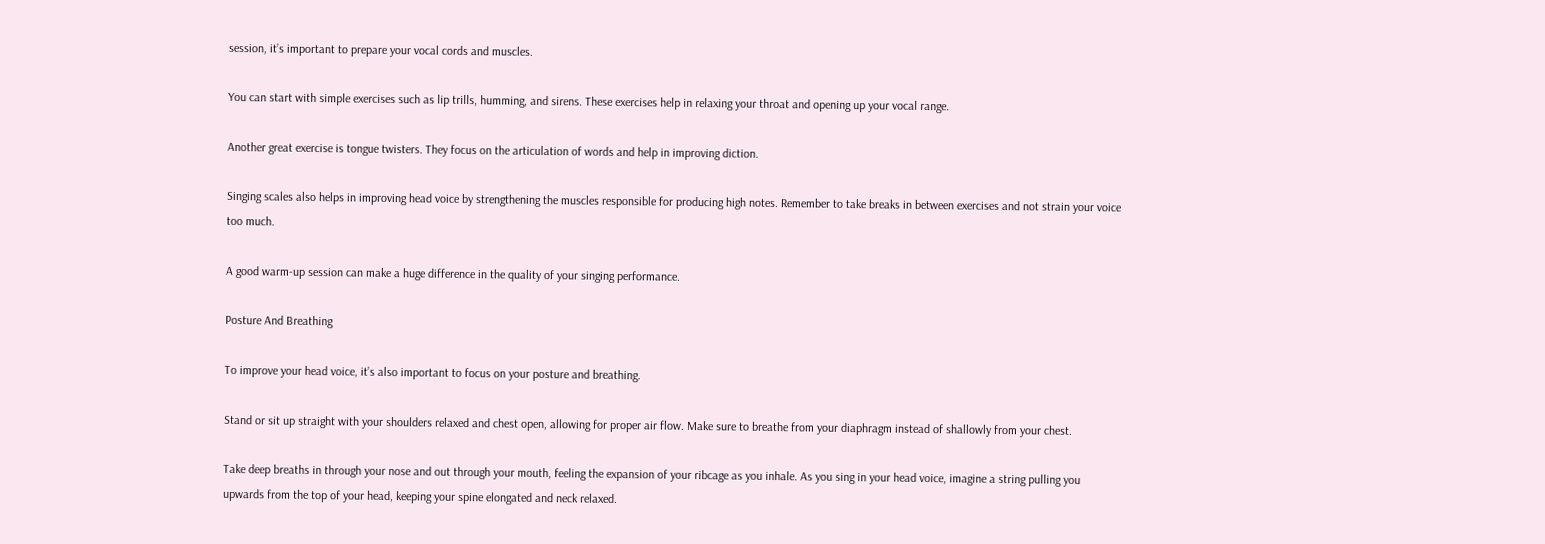session, it’s important to prepare your vocal cords and muscles.

You can start with simple exercises such as lip trills, humming, and sirens. These exercises help in relaxing your throat and opening up your vocal range.

Another great exercise is tongue twisters. They focus on the articulation of words and help in improving diction.

Singing scales also helps in improving head voice by strengthening the muscles responsible for producing high notes. Remember to take breaks in between exercises and not strain your voice too much.

A good warm-up session can make a huge difference in the quality of your singing performance.

Posture And Breathing

To improve your head voice, it’s also important to focus on your posture and breathing.

Stand or sit up straight with your shoulders relaxed and chest open, allowing for proper air flow. Make sure to breathe from your diaphragm instead of shallowly from your chest.

Take deep breaths in through your nose and out through your mouth, feeling the expansion of your ribcage as you inhale. As you sing in your head voice, imagine a string pulling you upwards from the top of your head, keeping your spine elongated and neck relaxed.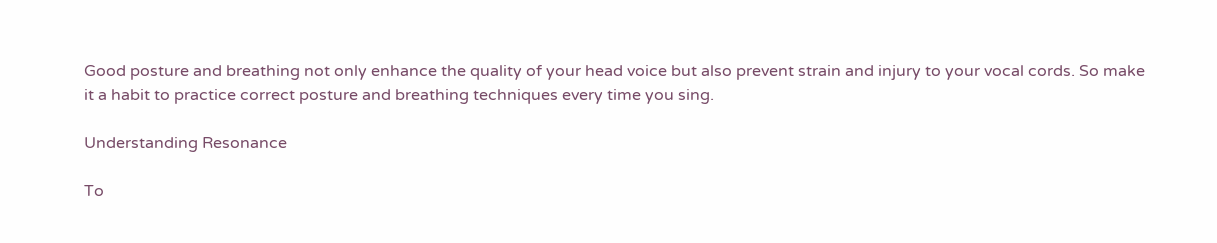Good posture and breathing not only enhance the quality of your head voice but also prevent strain and injury to your vocal cords. So make it a habit to practice correct posture and breathing techniques every time you sing.

Understanding Resonance

To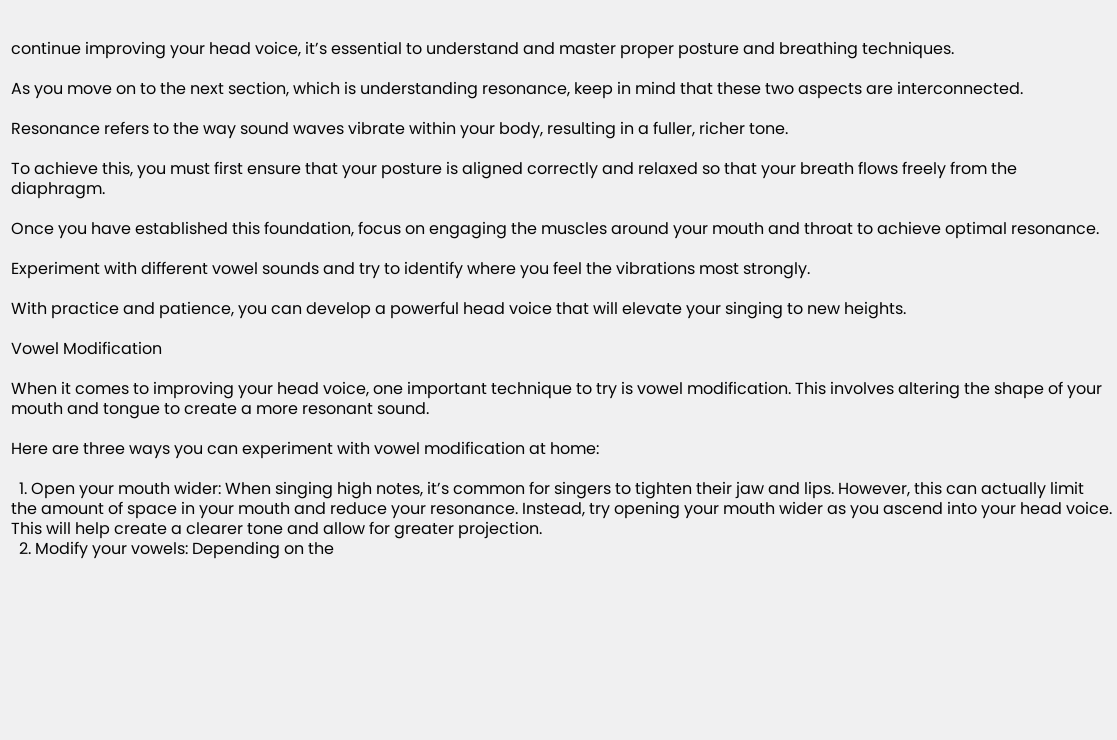continue improving your head voice, it’s essential to understand and master proper posture and breathing techniques.

As you move on to the next section, which is understanding resonance, keep in mind that these two aspects are interconnected.

Resonance refers to the way sound waves vibrate within your body, resulting in a fuller, richer tone.

To achieve this, you must first ensure that your posture is aligned correctly and relaxed so that your breath flows freely from the diaphragm.

Once you have established this foundation, focus on engaging the muscles around your mouth and throat to achieve optimal resonance.

Experiment with different vowel sounds and try to identify where you feel the vibrations most strongly.

With practice and patience, you can develop a powerful head voice that will elevate your singing to new heights.

Vowel Modification

When it comes to improving your head voice, one important technique to try is vowel modification. This involves altering the shape of your mouth and tongue to create a more resonant sound.

Here are three ways you can experiment with vowel modification at home:

  1. Open your mouth wider: When singing high notes, it’s common for singers to tighten their jaw and lips. However, this can actually limit the amount of space in your mouth and reduce your resonance. Instead, try opening your mouth wider as you ascend into your head voice. This will help create a clearer tone and allow for greater projection.
  2. Modify your vowels: Depending on the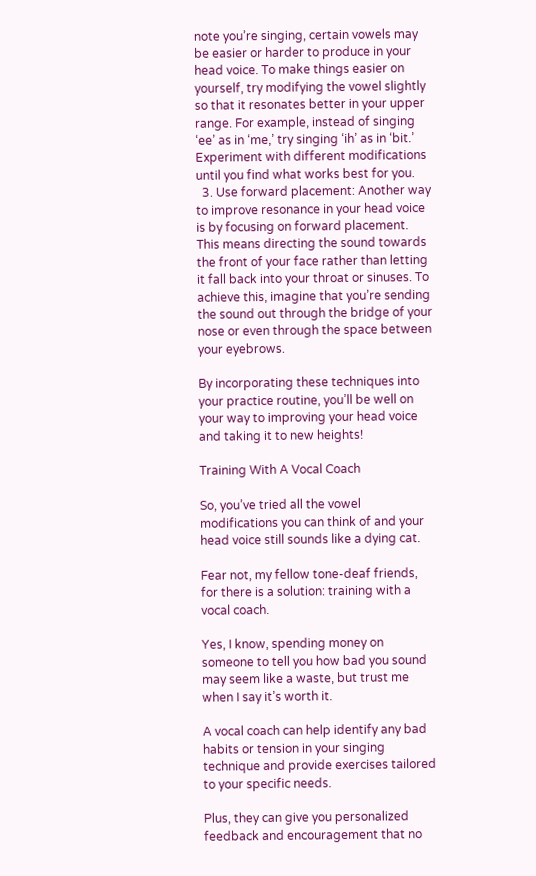note you’re singing, certain vowels may be easier or harder to produce in your head voice. To make things easier on yourself, try modifying the vowel slightly so that it resonates better in your upper range. For example, instead of singing ‘ee’ as in ‘me,’ try singing ‘ih’ as in ‘bit.’ Experiment with different modifications until you find what works best for you.
  3. Use forward placement: Another way to improve resonance in your head voice is by focusing on forward placement. This means directing the sound towards the front of your face rather than letting it fall back into your throat or sinuses. To achieve this, imagine that you’re sending the sound out through the bridge of your nose or even through the space between your eyebrows.

By incorporating these techniques into your practice routine, you’ll be well on your way to improving your head voice and taking it to new heights!

Training With A Vocal Coach

So, you’ve tried all the vowel modifications you can think of and your head voice still sounds like a dying cat.

Fear not, my fellow tone-deaf friends, for there is a solution: training with a vocal coach.

Yes, I know, spending money on someone to tell you how bad you sound may seem like a waste, but trust me when I say it’s worth it.

A vocal coach can help identify any bad habits or tension in your singing technique and provide exercises tailored to your specific needs.

Plus, they can give you personalized feedback and encouragement that no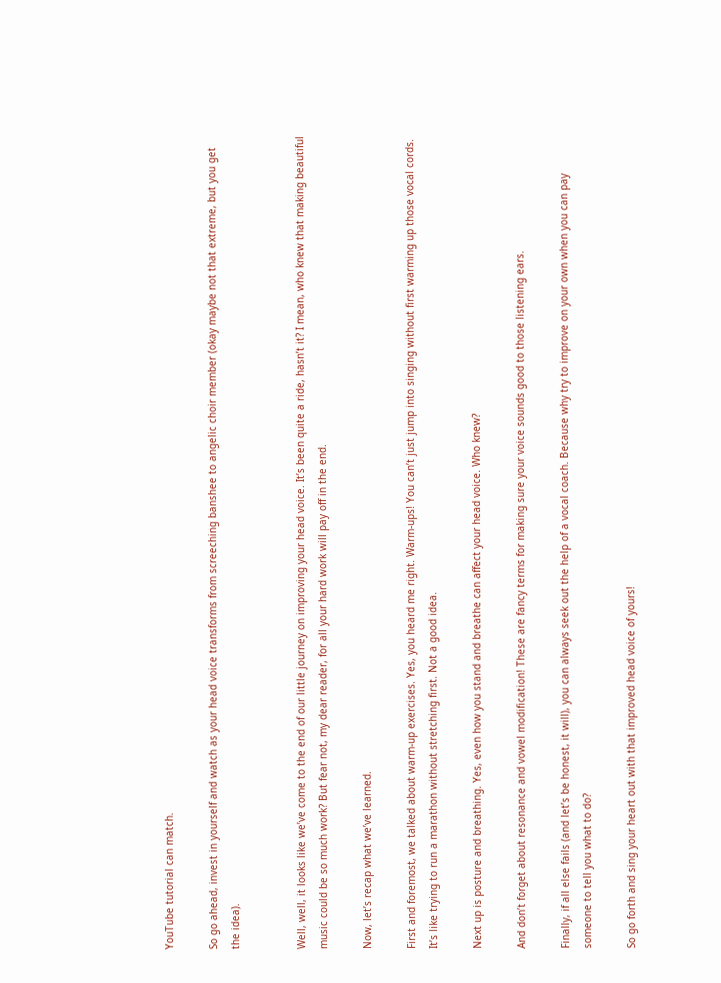YouTube tutorial can match.

So go ahead, invest in yourself and watch as your head voice transforms from screeching banshee to angelic choir member (okay maybe not that extreme, but you get the idea).


Well, well, it looks like we’ve come to the end of our little journey on improving your head voice. It’s been quite a ride, hasn’t it? I mean, who knew that making beautiful music could be so much work? But fear not, my dear reader, for all your hard work will pay off in the end.

Now, let’s recap what we’ve learned.

First and foremost, we talked about warm-up exercises. Yes, you heard me right. Warm-ups! You can’t just jump into singing without first warming up those vocal cords. It’s like trying to run a marathon without stretching first. Not a good idea.

Next up is posture and breathing. Yes, even how you stand and breathe can affect your head voice. Who knew?

And don’t forget about resonance and vowel modification! These are fancy terms for making sure your voice sounds good to those listening ears.

Finally, if all else fails (and let’s be honest, it will), you can always seek out the help of a vocal coach. Because why try to improve on your own when you can pay someone to tell you what to do?

So go forth and sing your heart out with that improved head voice of yours!